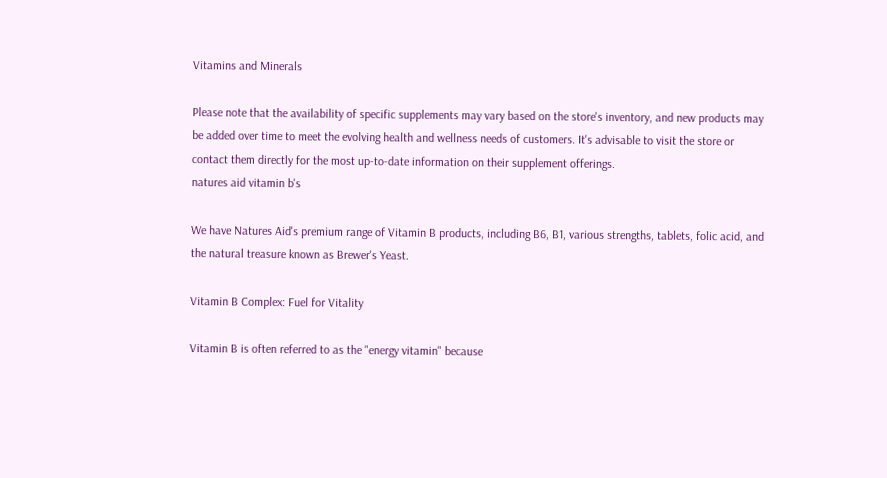Vitamins and Minerals

Please note that the availability of specific supplements may vary based on the store's inventory, and new products may be added over time to meet the evolving health and wellness needs of customers. It's advisable to visit the store or contact them directly for the most up-to-date information on their supplement offerings.
natures aid vitamin b's

We have Natures Aid's premium range of Vitamin B products, including B6, B1, various strengths, tablets, folic acid, and the natural treasure known as Brewer's Yeast.

Vitamin B Complex: Fuel for Vitality

Vitamin B is often referred to as the "energy vitamin" because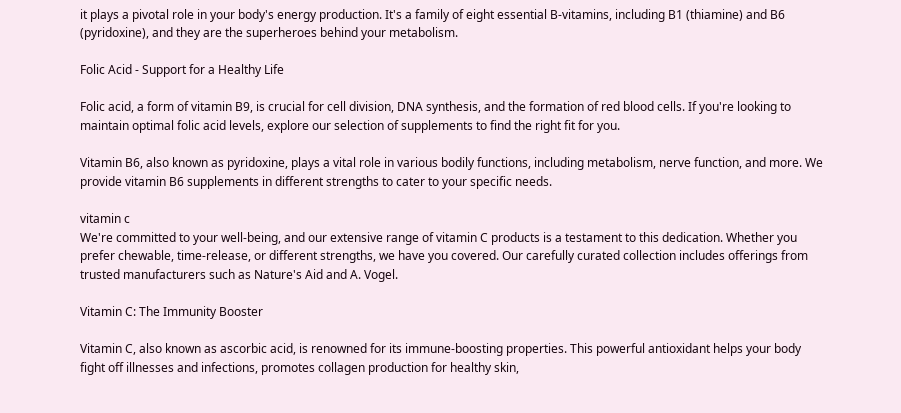it plays a pivotal role in your body's energy production. It's a family of eight essential B-vitamins, including B1 (thiamine) and B6 (pyridoxine), and they are the superheroes behind your metabolism.

Folic Acid - Support for a Healthy Life

Folic acid, a form of vitamin B9, is crucial for cell division, DNA synthesis, and the formation of red blood cells. If you're looking to maintain optimal folic acid levels, explore our selection of supplements to find the right fit for you.

Vitamin B6, also known as pyridoxine, plays a vital role in various bodily functions, including metabolism, nerve function, and more. We provide vitamin B6 supplements in different strengths to cater to your specific needs.

vitamin c
We're committed to your well-being, and our extensive range of vitamin C products is a testament to this dedication. Whether you prefer chewable, time-release, or different strengths, we have you covered. Our carefully curated collection includes offerings from trusted manufacturers such as Nature's Aid and A. Vogel.

Vitamin C: The Immunity Booster

Vitamin C, also known as ascorbic acid, is renowned for its immune-boosting properties. This powerful antioxidant helps your body fight off illnesses and infections, promotes collagen production for healthy skin,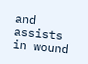and assists in wound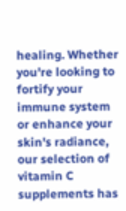healing. Whether you're looking to fortify your immune system or enhance your skin's radiance, our selection of vitamin C supplements has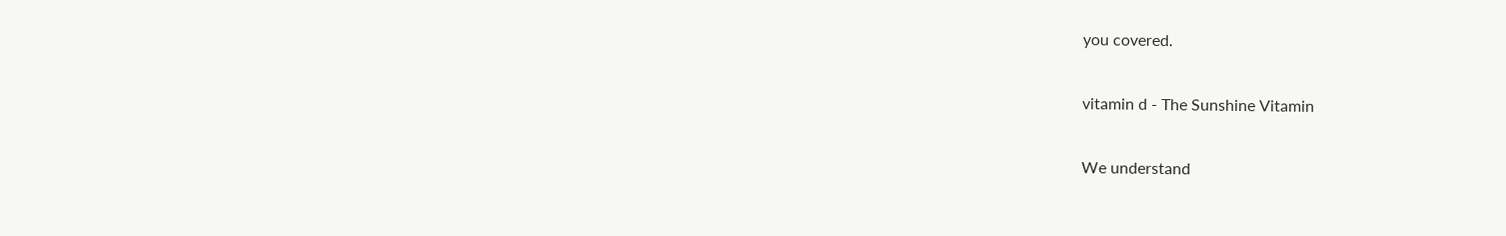you covered.

vitamin d - The Sunshine Vitamin

We understand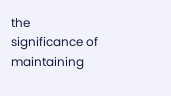the significance of maintaining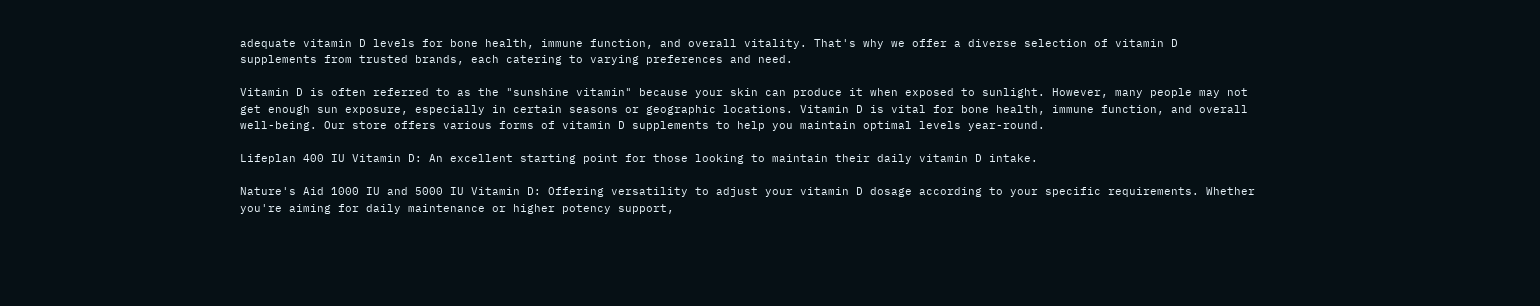adequate vitamin D levels for bone health, immune function, and overall vitality. That's why we offer a diverse selection of vitamin D supplements from trusted brands, each catering to varying preferences and need.

Vitamin D is often referred to as the "sunshine vitamin" because your skin can produce it when exposed to sunlight. However, many people may not get enough sun exposure, especially in certain seasons or geographic locations. Vitamin D is vital for bone health, immune function, and overall well-being. Our store offers various forms of vitamin D supplements to help you maintain optimal levels year-round.

Lifeplan 400 IU Vitamin D: An excellent starting point for those looking to maintain their daily vitamin D intake.

Nature's Aid 1000 IU and 5000 IU Vitamin D: Offering versatility to adjust your vitamin D dosage according to your specific requirements. Whether you're aiming for daily maintenance or higher potency support,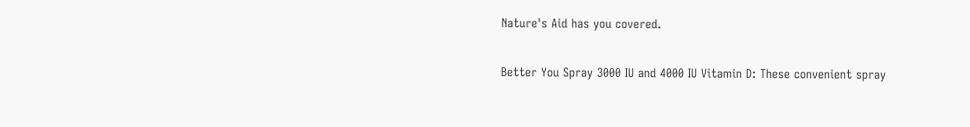Nature's Aid has you covered.

Better You Spray 3000 IU and 4000 IU Vitamin D: These convenient spray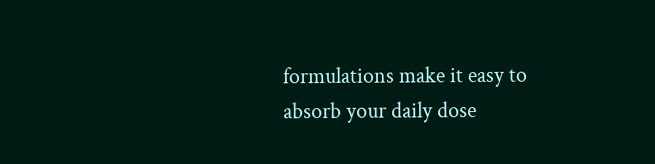formulations make it easy to absorb your daily dose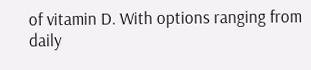of vitamin D. With options ranging from daily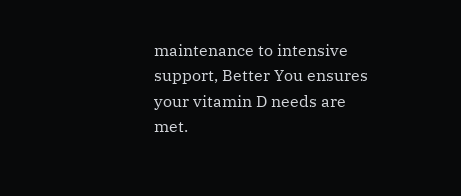maintenance to intensive support, Better You ensures your vitamin D needs are met.